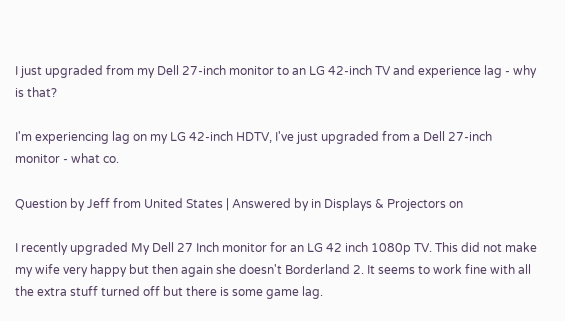I just upgraded from my Dell 27-inch monitor to an LG 42-inch TV and experience lag - why is that?

I'm experiencing lag on my LG 42-inch HDTV, I've just upgraded from a Dell 27-inch monitor - what co.

Question by Jeff from United States | Answered by in Displays & Projectors on

I recently upgraded My Dell 27 Inch monitor for an LG 42 inch 1080p TV. This did not make my wife very happy but then again she doesn't Borderland 2. It seems to work fine with all the extra stuff turned off but there is some game lag.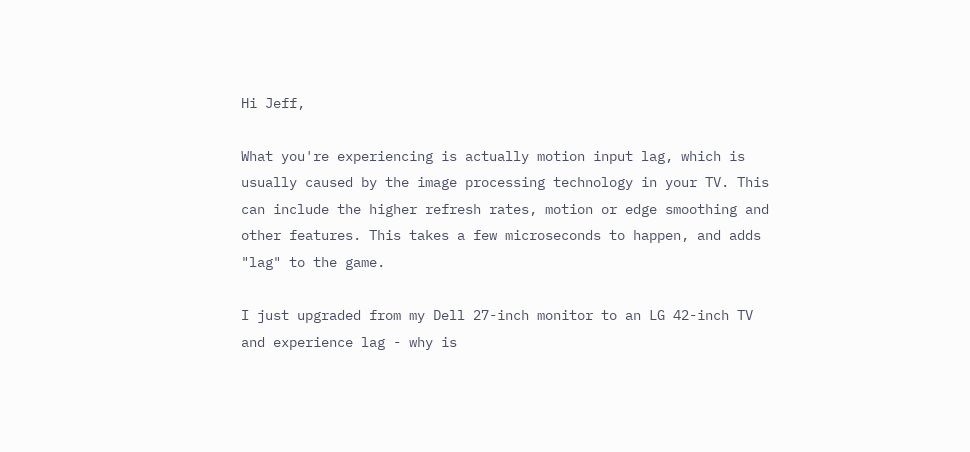Hi Jeff,

What you're experiencing is actually motion input lag, which is usually caused by the image processing technology in your TV. This can include the higher refresh rates, motion or edge smoothing and other features. This takes a few microseconds to happen, and adds "lag" to the game.

I just upgraded from my Dell 27-inch monitor to an LG 42-inch TV and experience lag - why is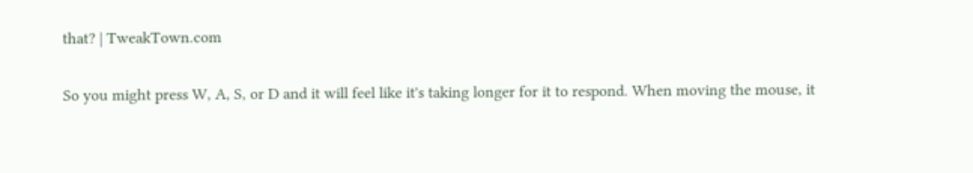that? | TweakTown.com

So you might press W, A, S, or D and it will feel like it's taking longer for it to respond. When moving the mouse, it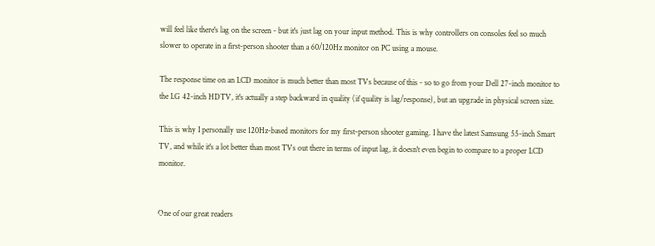will feel like there's lag on the screen - but it's just lag on your input method. This is why controllers on consoles feel so much slower to operate in a first-person shooter than a 60/120Hz monitor on PC using a mouse.

The response time on an LCD monitor is much better than most TVs because of this - so to go from your Dell 27-inch monitor to the LG 42-inch HDTV, it's actually a step backward in quality (if quality is lag/response), but an upgrade in physical screen size.

This is why I personally use 120Hz-based monitors for my first-person shooter gaming. I have the latest Samsung 55-inch Smart TV, and while it's a lot better than most TVs out there in terms of input lag, it doesn't even begin to compare to a proper LCD monitor.


One of our great readers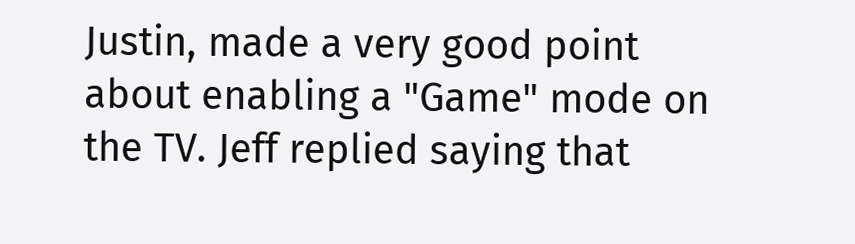Justin, made a very good point about enabling a "Game" mode on the TV. Jeff replied saying that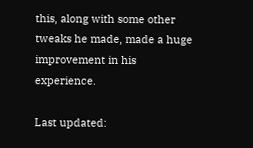this, along with some other tweaks he made, made a huge improvement in his experience.

Last updated: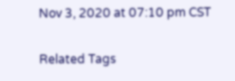Nov 3, 2020 at 07:10 pm CST

Related Tags